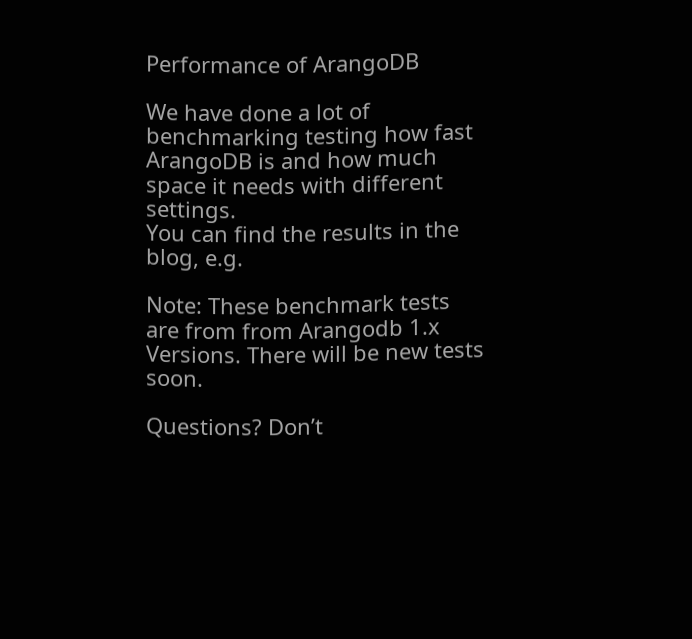Performance of ArangoDB

We have done a lot of benchmarking testing how fast ArangoDB is and how much space it needs with different settings.
You can find the results in the blog, e.g.

Note: These benchmark tests are from from Arangodb 1.x Versions. There will be new tests soon.

Questions? Don’t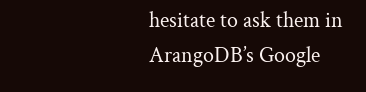hesitate to ask them in ArangoDB’s Google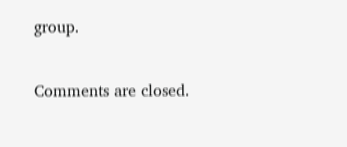group.

Comments are closed.